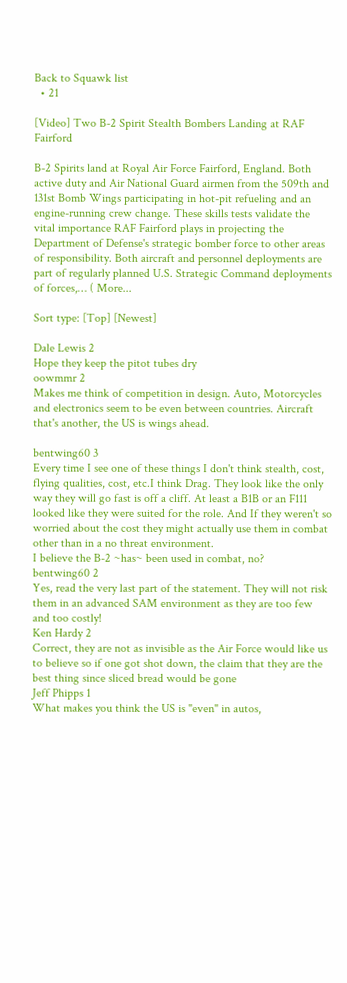Back to Squawk list
  • 21

[Video] Two B-2 Spirit Stealth Bombers Landing at RAF Fairford

B-2 Spirits land at Royal Air Force Fairford, England. Both active duty and Air National Guard airmen from the 509th and 131st Bomb Wings participating in hot-pit refueling and an engine-running crew change. These skills tests validate the vital importance RAF Fairford plays in projecting the Department of Defense's strategic bomber force to other areas of responsibility. Both aircraft and personnel deployments are part of regularly planned U.S. Strategic Command deployments of forces,… ( More...

Sort type: [Top] [Newest]

Dale Lewis 2
Hope they keep the pitot tubes dry
oowmmr 2
Makes me think of competition in design. Auto, Motorcycles and electronics seem to be even between countries. Aircraft that's another, the US is wings ahead.

bentwing60 3
Every time I see one of these things I don't think stealth, cost, flying qualities, cost, etc.I think Drag. They look like the only way they will go fast is off a cliff. At least a B1B or an F111 looked like they were suited for the role. And If they weren't so worried about the cost they might actually use them in combat other than in a no threat environment.
I believe the B-2 ~has~ been used in combat, no?
bentwing60 2
Yes, read the very last part of the statement. They will not risk them in an advanced SAM environment as they are too few and too costly!
Ken Hardy 2
Correct, they are not as invisible as the Air Force would like us to believe so if one got shot down, the claim that they are the best thing since sliced bread would be gone
Jeff Phipps 1
What makes you think the US is "even" in autos,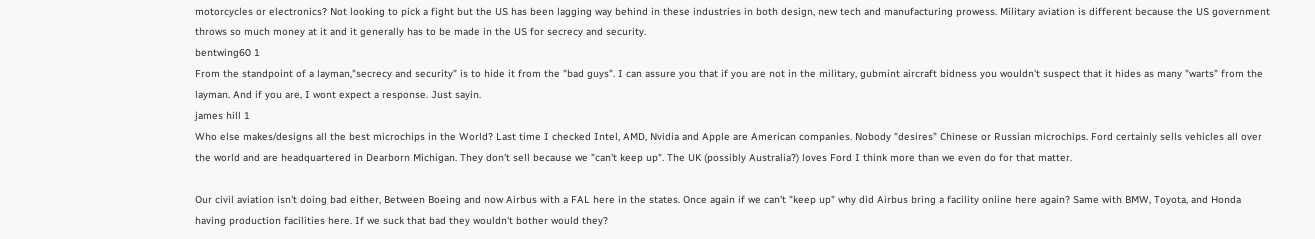motorcycles or electronics? Not looking to pick a fight but the US has been lagging way behind in these industries in both design, new tech and manufacturing prowess. Military aviation is different because the US government throws so much money at it and it generally has to be made in the US for secrecy and security.
bentwing60 1
From the standpoint of a layman,"secrecy and security" is to hide it from the "bad guys". I can assure you that if you are not in the military, gubmint aircraft bidness you wouldn't suspect that it hides as many "warts" from the layman. And if you are, I wont expect a response. Just sayin.
james hill 1
Who else makes/designs all the best microchips in the World? Last time I checked Intel, AMD, Nvidia and Apple are American companies. Nobody "desires" Chinese or Russian microchips. Ford certainly sells vehicles all over the world and are headquartered in Dearborn Michigan. They don't sell because we "can't keep up". The UK (possibly Australia?) loves Ford I think more than we even do for that matter.

Our civil aviation isn't doing bad either, Between Boeing and now Airbus with a FAL here in the states. Once again if we can't "keep up" why did Airbus bring a facility online here again? Same with BMW, Toyota, and Honda having production facilities here. If we suck that bad they wouldn't bother would they?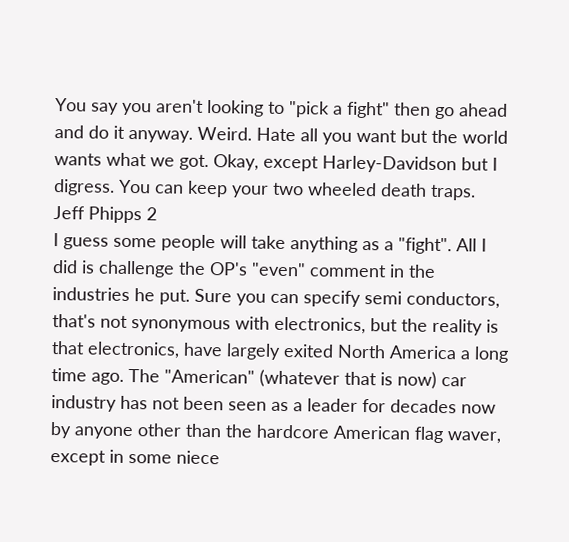You say you aren't looking to "pick a fight" then go ahead and do it anyway. Weird. Hate all you want but the world wants what we got. Okay, except Harley-Davidson but I digress. You can keep your two wheeled death traps.
Jeff Phipps 2
I guess some people will take anything as a "fight". All I did is challenge the OP's "even" comment in the industries he put. Sure you can specify semi conductors, that's not synonymous with electronics, but the reality is that electronics, have largely exited North America a long time ago. The "American" (whatever that is now) car industry has not been seen as a leader for decades now by anyone other than the hardcore American flag waver, except in some niece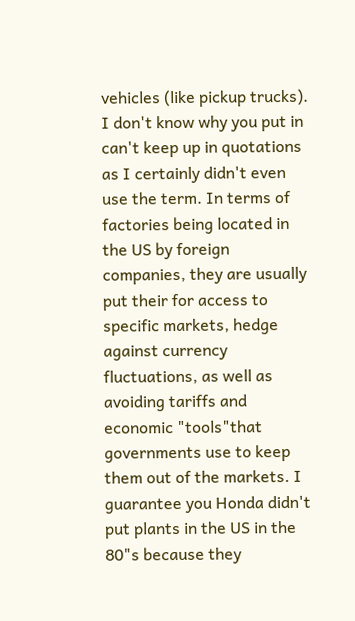vehicles (like pickup trucks). I don't know why you put in can't keep up in quotations as I certainly didn't even use the term. In terms of factories being located in the US by foreign companies, they are usually put their for access to specific markets, hedge against currency fluctuations, as well as avoiding tariffs and economic "tools"that governments use to keep them out of the markets. I guarantee you Honda didn't put plants in the US in the 80"s because they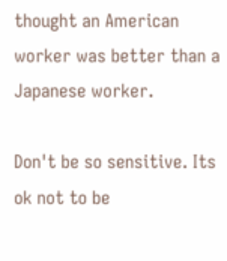thought an American worker was better than a Japanese worker.

Don't be so sensitive. Its ok not to be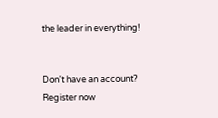the leader in everything!


Don't have an account? Register now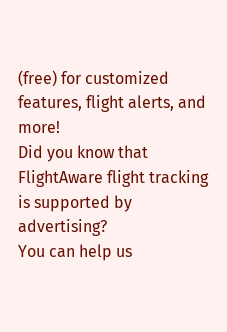(free) for customized features, flight alerts, and more!
Did you know that FlightAware flight tracking is supported by advertising?
You can help us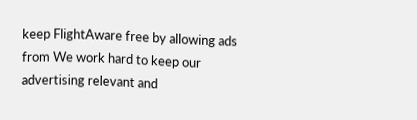keep FlightAware free by allowing ads from We work hard to keep our advertising relevant and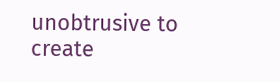unobtrusive to create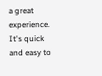a great experience. It's quick and easy to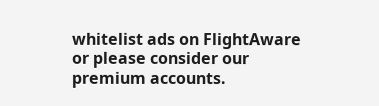whitelist ads on FlightAware or please consider our premium accounts.